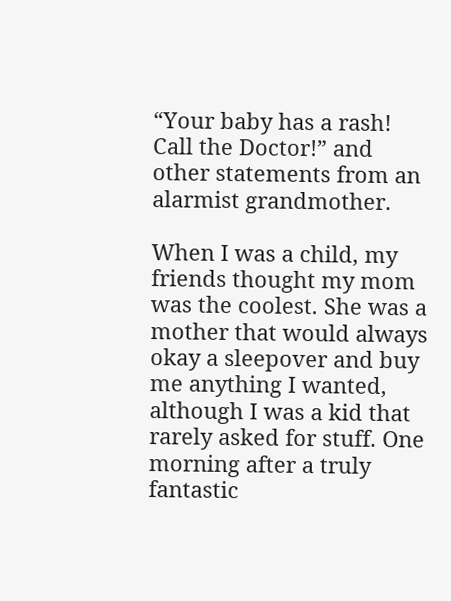“Your baby has a rash! Call the Doctor!” and other statements from an alarmist grandmother.

When I was a child, my friends thought my mom was the coolest. She was a mother that would always okay a sleepover and buy me anything I wanted, although I was a kid that rarely asked for stuff. One morning after a truly fantastic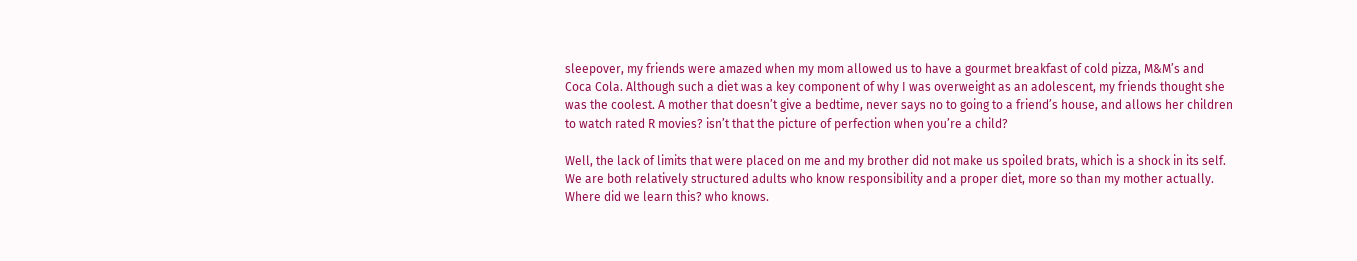sleepover, my friends were amazed when my mom allowed us to have a gourmet breakfast of cold pizza, M&M’s and Coca Cola. Although such a diet was a key component of why I was overweight as an adolescent, my friends thought she was the coolest. A mother that doesn’t give a bedtime, never says no to going to a friend’s house, and allows her children to watch rated R movies? isn’t that the picture of perfection when you’re a child?

Well, the lack of limits that were placed on me and my brother did not make us spoiled brats, which is a shock in its self. We are both relatively structured adults who know responsibility and a proper diet, more so than my mother actually. Where did we learn this? who knows.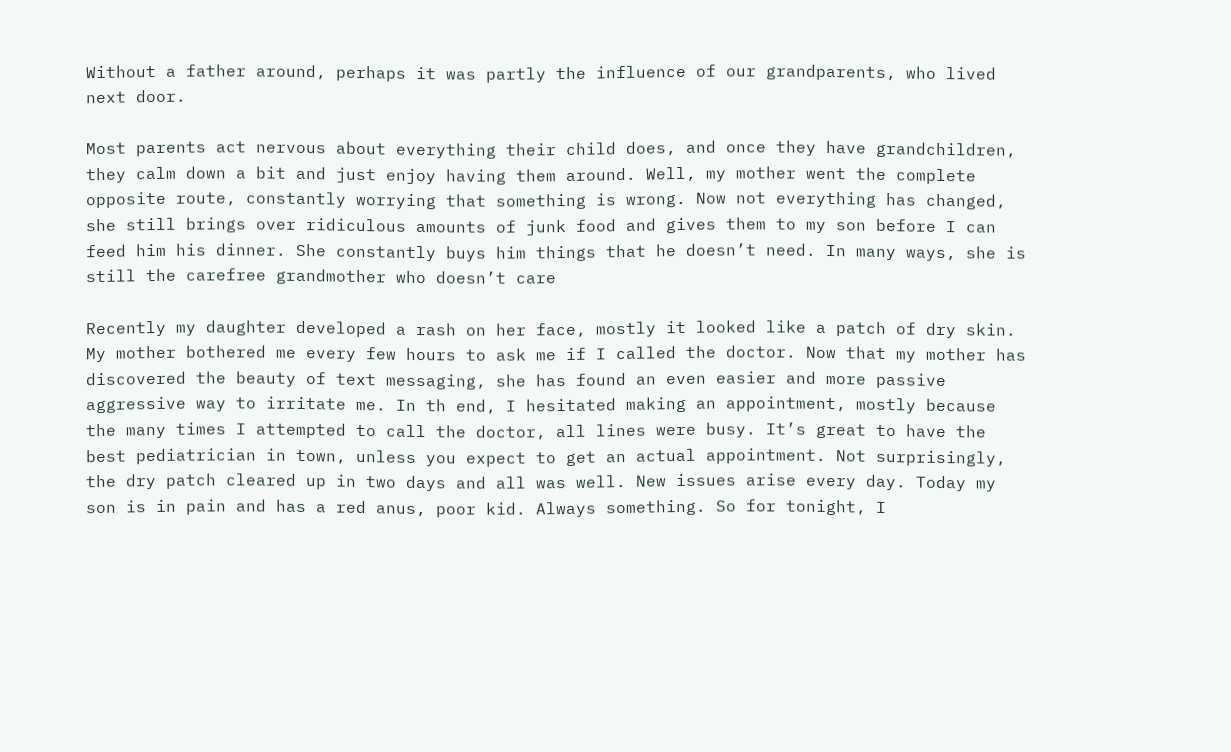Without a father around, perhaps it was partly the influence of our grandparents, who lived next door.

Most parents act nervous about everything their child does, and once they have grandchildren, they calm down a bit and just enjoy having them around. Well, my mother went the complete opposite route, constantly worrying that something is wrong. Now not everything has changed, she still brings over ridiculous amounts of junk food and gives them to my son before I can feed him his dinner. She constantly buys him things that he doesn’t need. In many ways, she is still the carefree grandmother who doesn’t care

Recently my daughter developed a rash on her face, mostly it looked like a patch of dry skin. My mother bothered me every few hours to ask me if I called the doctor. Now that my mother has discovered the beauty of text messaging, she has found an even easier and more passive aggressive way to irritate me. In th end, I hesitated making an appointment, mostly because the many times I attempted to call the doctor, all lines were busy. It’s great to have the best pediatrician in town, unless you expect to get an actual appointment. Not surprisingly, the dry patch cleared up in two days and all was well. New issues arise every day. Today my son is in pain and has a red anus, poor kid. Always something. So for tonight, I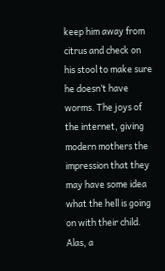keep him away from citrus and check on his stool to make sure he doesn’t have worms. The joys of the internet, giving modern mothers the impression that they may have some idea what the hell is going on with their child. Alas, a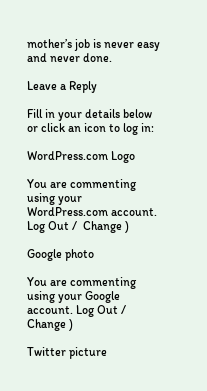mother’s job is never easy and never done.

Leave a Reply

Fill in your details below or click an icon to log in:

WordPress.com Logo

You are commenting using your WordPress.com account. Log Out /  Change )

Google photo

You are commenting using your Google account. Log Out /  Change )

Twitter picture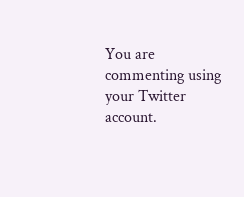You are commenting using your Twitter account.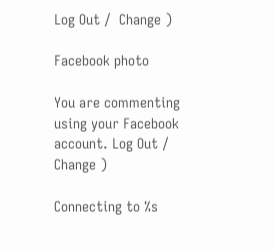Log Out /  Change )

Facebook photo

You are commenting using your Facebook account. Log Out /  Change )

Connecting to %s